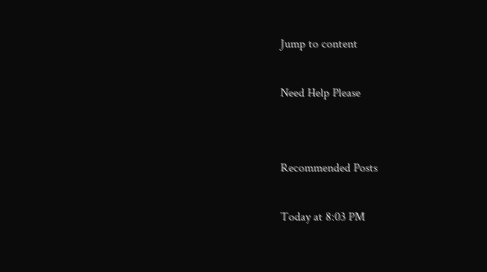Jump to content

Need Help Please


Recommended Posts

Today at 8:03 PM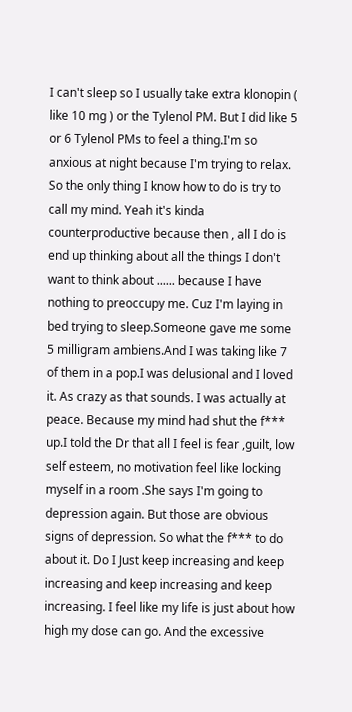I can't sleep so I usually take extra klonopin ( like 10 mg ) or the Tylenol PM. But I did like 5 or 6 Tylenol PMs to feel a thing.I'm so anxious at night because I'm trying to relax. So the only thing I know how to do is try to call my mind. Yeah it's kinda counterproductive because then , all I do is end up thinking about all the things I don't want to think about ...... because I have nothing to preoccupy me. Cuz I'm laying in bed trying to sleep.Someone gave me some 5 milligram ambiens.And I was taking like 7 of them in a pop.I was delusional and I loved it. As crazy as that sounds. I was actually at peace. Because my mind had shut the f*** up.I told the Dr that all I feel is fear ,guilt, low self esteem, no motivation feel like locking myself in a room .She says I'm going to depression again. But those are obvious signs of depression. So what the f*** to do about it. Do I Just keep increasing and keep increasing and keep increasing and keep increasing. I feel like my life is just about how high my dose can go. And the excessive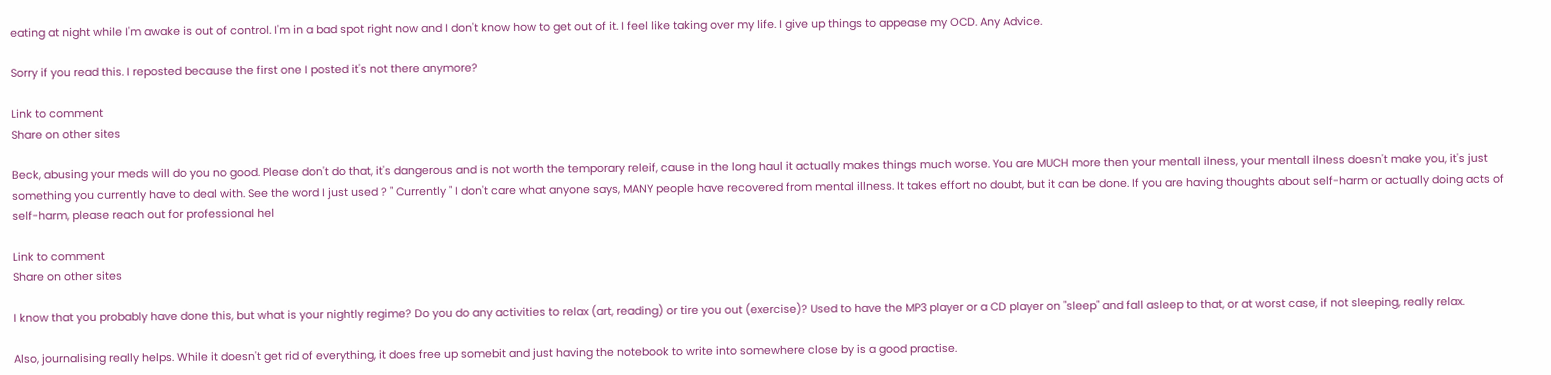eating at night while I'm awake is out of control. I'm in a bad spot right now and I don't know how to get out of it. I feel like taking over my life. I give up things to appease my OCD. Any Advice.

Sorry if you read this. I reposted because the first one I posted it's not there anymore?

Link to comment
Share on other sites

Beck, abusing your meds will do you no good. Please don't do that, it's dangerous and is not worth the temporary releif, cause in the long haul it actually makes things much worse. You are MUCH more then your mentall ilness, your mentall ilness doesn't make you, it's just something you currently have to deal with. See the word I just used ? " Currently " I don't care what anyone says, MANY people have recovered from mental illness. It takes effort no doubt, but it can be done. If you are having thoughts about self-harm or actually doing acts of self-harm, please reach out for professional hel

Link to comment
Share on other sites

I know that you probably have done this, but what is your nightly regime? Do you do any activities to relax (art, reading) or tire you out (exercise)? Used to have the MP3 player or a CD player on "sleep" and fall asleep to that, or at worst case, if not sleeping, really relax.

Also, journalising really helps. While it doesn't get rid of everything, it does free up somebit and just having the notebook to write into somewhere close by is a good practise.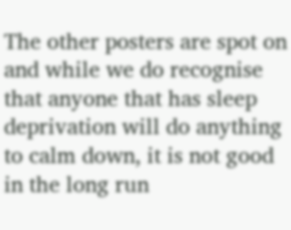The other posters are spot on and while we do recognise that anyone that has sleep deprivation will do anything to calm down, it is not good in the long run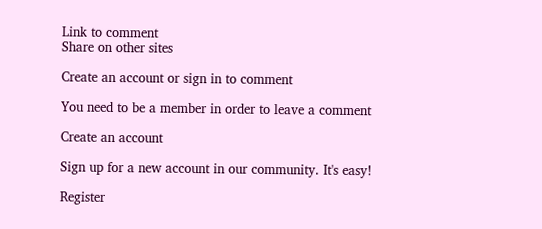Link to comment
Share on other sites

Create an account or sign in to comment

You need to be a member in order to leave a comment

Create an account

Sign up for a new account in our community. It's easy!

Register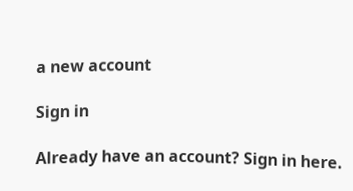a new account

Sign in

Already have an account? Sign in here.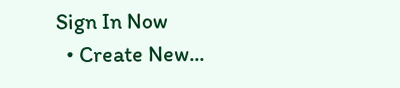Sign In Now
  • Create New...